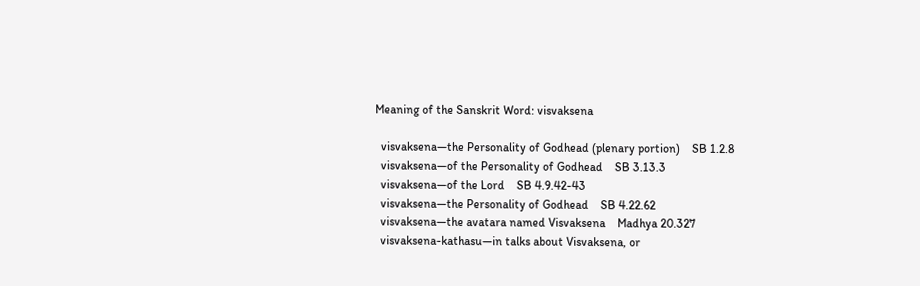Meaning of the Sanskrit Word: visvaksena

  visvaksena—the Personality of Godhead (plenary portion)    SB 1.2.8
  visvaksena—of the Personality of Godhead    SB 3.13.3
  visvaksena—of the Lord    SB 4.9.42-43
  visvaksena—the Personality of Godhead    SB 4.22.62
  visvaksena—the avatara named Visvaksena    Madhya 20.327
  visvaksena-kathasu—in talks about Visvaksena, or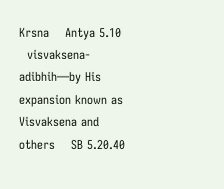Krsna    Antya 5.10
  visvaksena-adibhih—by His expansion known as Visvaksena and others    SB 5.20.40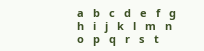a   b   c   d   e   f   g   h   i   j   k   l   m   n   o   p   q   r   s   t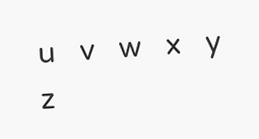u   v   w   x   y   z